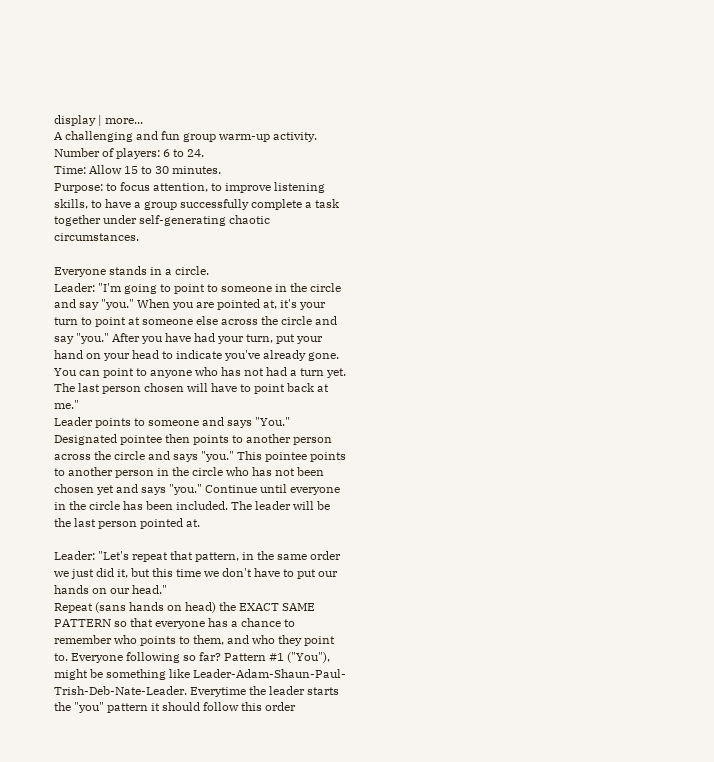display | more...
A challenging and fun group warm-up activity.
Number of players: 6 to 24.
Time: Allow 15 to 30 minutes.
Purpose: to focus attention, to improve listening skills, to have a group successfully complete a task together under self-generating chaotic circumstances.

Everyone stands in a circle.
Leader: "I'm going to point to someone in the circle and say "you." When you are pointed at, it's your turn to point at someone else across the circle and say "you." After you have had your turn, put your hand on your head to indicate you've already gone. You can point to anyone who has not had a turn yet. The last person chosen will have to point back at me."
Leader points to someone and says "You." Designated pointee then points to another person across the circle and says "you." This pointee points to another person in the circle who has not been chosen yet and says "you." Continue until everyone in the circle has been included. The leader will be the last person pointed at.

Leader: "Let's repeat that pattern, in the same order we just did it, but this time we don't have to put our hands on our head."
Repeat (sans hands on head) the EXACT SAME PATTERN so that everyone has a chance to remember who points to them, and who they point to. Everyone following so far? Pattern #1 ("You"), might be something like Leader-Adam-Shaun-Paul-Trish-Deb-Nate-Leader. Everytime the leader starts the "you" pattern it should follow this order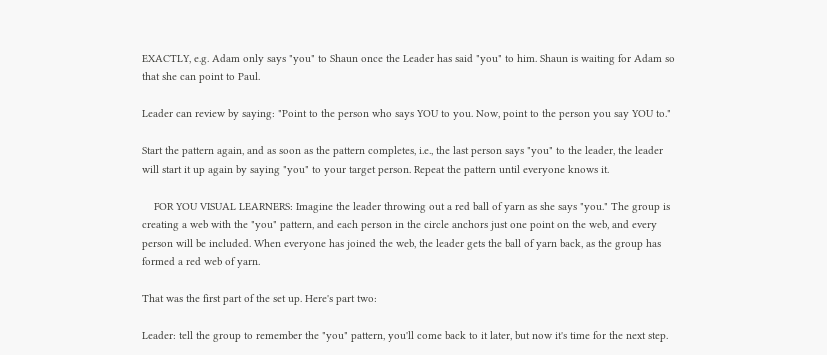EXACTLY, e.g. Adam only says "you" to Shaun once the Leader has said "you" to him. Shaun is waiting for Adam so that she can point to Paul.

Leader can review by saying: "Point to the person who says YOU to you. Now, point to the person you say YOU to."

Start the pattern again, and as soon as the pattern completes, i.e., the last person says "you" to the leader, the leader will start it up again by saying "you" to your target person. Repeat the pattern until everyone knows it.

    FOR YOU VISUAL LEARNERS: Imagine the leader throwing out a red ball of yarn as she says "you." The group is creating a web with the "you" pattern, and each person in the circle anchors just one point on the web, and every person will be included. When everyone has joined the web, the leader gets the ball of yarn back, as the group has formed a red web of yarn.

That was the first part of the set up. Here's part two:

Leader: tell the group to remember the "you" pattern, you'll come back to it later, but now it's time for the next step.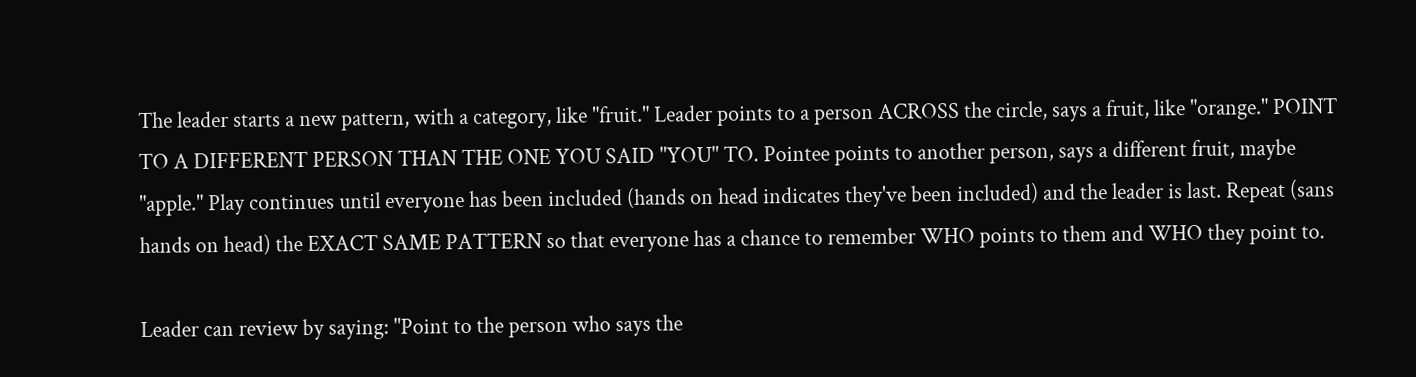The leader starts a new pattern, with a category, like "fruit." Leader points to a person ACROSS the circle, says a fruit, like "orange." POINT TO A DIFFERENT PERSON THAN THE ONE YOU SAID "YOU" TO. Pointee points to another person, says a different fruit, maybe "apple." Play continues until everyone has been included (hands on head indicates they've been included) and the leader is last. Repeat (sans hands on head) the EXACT SAME PATTERN so that everyone has a chance to remember WHO points to them and WHO they point to.

Leader can review by saying: "Point to the person who says the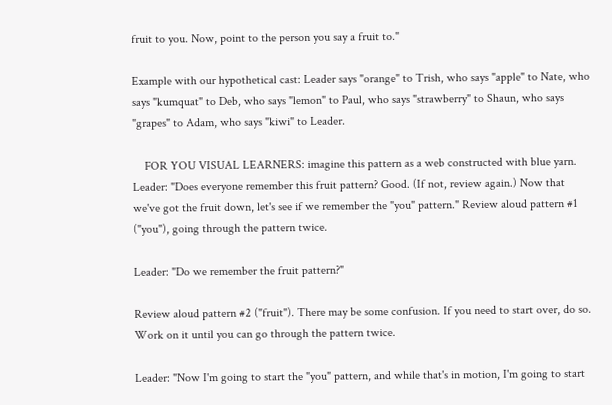fruit to you. Now, point to the person you say a fruit to."

Example with our hypothetical cast: Leader says "orange" to Trish, who says "apple" to Nate, who says "kumquat" to Deb, who says "lemon" to Paul, who says "strawberry" to Shaun, who says "grapes" to Adam, who says "kiwi" to Leader.

    FOR YOU VISUAL LEARNERS: imagine this pattern as a web constructed with blue yarn.
Leader: "Does everyone remember this fruit pattern? Good. (If not, review again.) Now that we've got the fruit down, let's see if we remember the "you" pattern." Review aloud pattern #1 ("you"), going through the pattern twice.

Leader: "Do we remember the fruit pattern?"

Review aloud pattern #2 ("fruit"). There may be some confusion. If you need to start over, do so. Work on it until you can go through the pattern twice.

Leader: "Now I'm going to start the "you" pattern, and while that's in motion, I'm going to start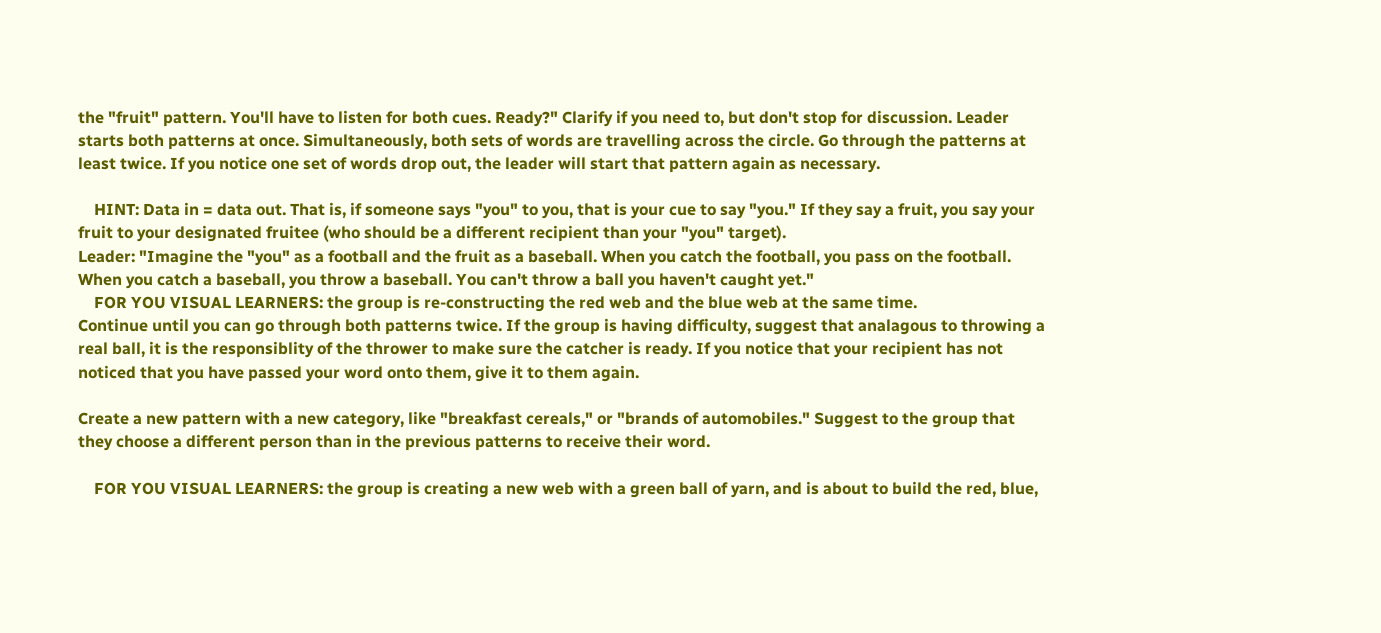the "fruit" pattern. You'll have to listen for both cues. Ready?" Clarify if you need to, but don't stop for discussion. Leader starts both patterns at once. Simultaneously, both sets of words are travelling across the circle. Go through the patterns at least twice. If you notice one set of words drop out, the leader will start that pattern again as necessary.

    HINT: Data in = data out. That is, if someone says "you" to you, that is your cue to say "you." If they say a fruit, you say your fruit to your designated fruitee (who should be a different recipient than your "you" target).
Leader: "Imagine the "you" as a football and the fruit as a baseball. When you catch the football, you pass on the football. When you catch a baseball, you throw a baseball. You can't throw a ball you haven't caught yet."
    FOR YOU VISUAL LEARNERS: the group is re-constructing the red web and the blue web at the same time.
Continue until you can go through both patterns twice. If the group is having difficulty, suggest that analagous to throwing a real ball, it is the responsiblity of the thrower to make sure the catcher is ready. If you notice that your recipient has not noticed that you have passed your word onto them, give it to them again.

Create a new pattern with a new category, like "breakfast cereals," or "brands of automobiles." Suggest to the group that they choose a different person than in the previous patterns to receive their word.

    FOR YOU VISUAL LEARNERS: the group is creating a new web with a green ball of yarn, and is about to build the red, blue,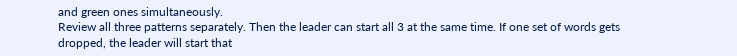and green ones simultaneously.
Review all three patterns separately. Then the leader can start all 3 at the same time. If one set of words gets dropped, the leader will start that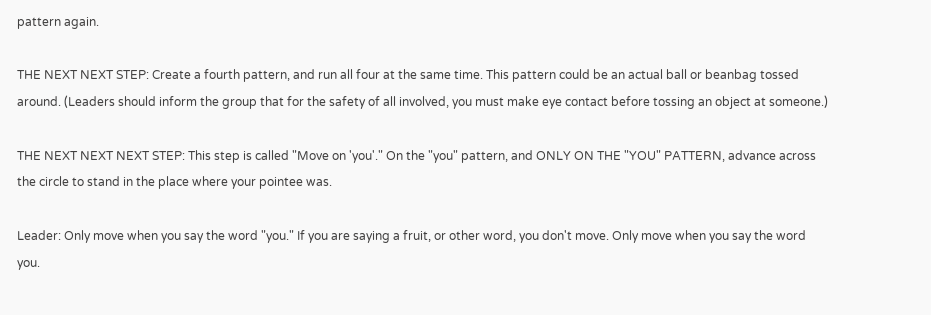pattern again.

THE NEXT NEXT STEP: Create a fourth pattern, and run all four at the same time. This pattern could be an actual ball or beanbag tossed around. (Leaders should inform the group that for the safety of all involved, you must make eye contact before tossing an object at someone.)

THE NEXT NEXT NEXT STEP: This step is called "Move on 'you'." On the "you" pattern, and ONLY ON THE "YOU" PATTERN, advance across the circle to stand in the place where your pointee was.

Leader: Only move when you say the word "you." If you are saying a fruit, or other word, you don't move. Only move when you say the word you.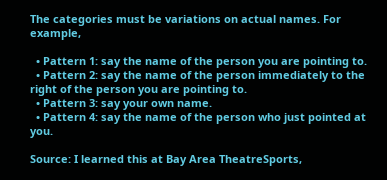The categories must be variations on actual names. For example,

  • Pattern 1: say the name of the person you are pointing to.
  • Pattern 2: say the name of the person immediately to the right of the person you are pointing to.
  • Pattern 3: say your own name.
  • Pattern 4: say the name of the person who just pointed at you.

Source: I learned this at Bay Area TheatreSports,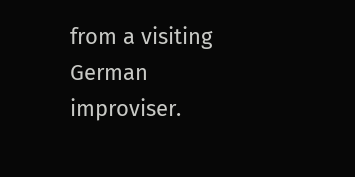from a visiting German improviser.